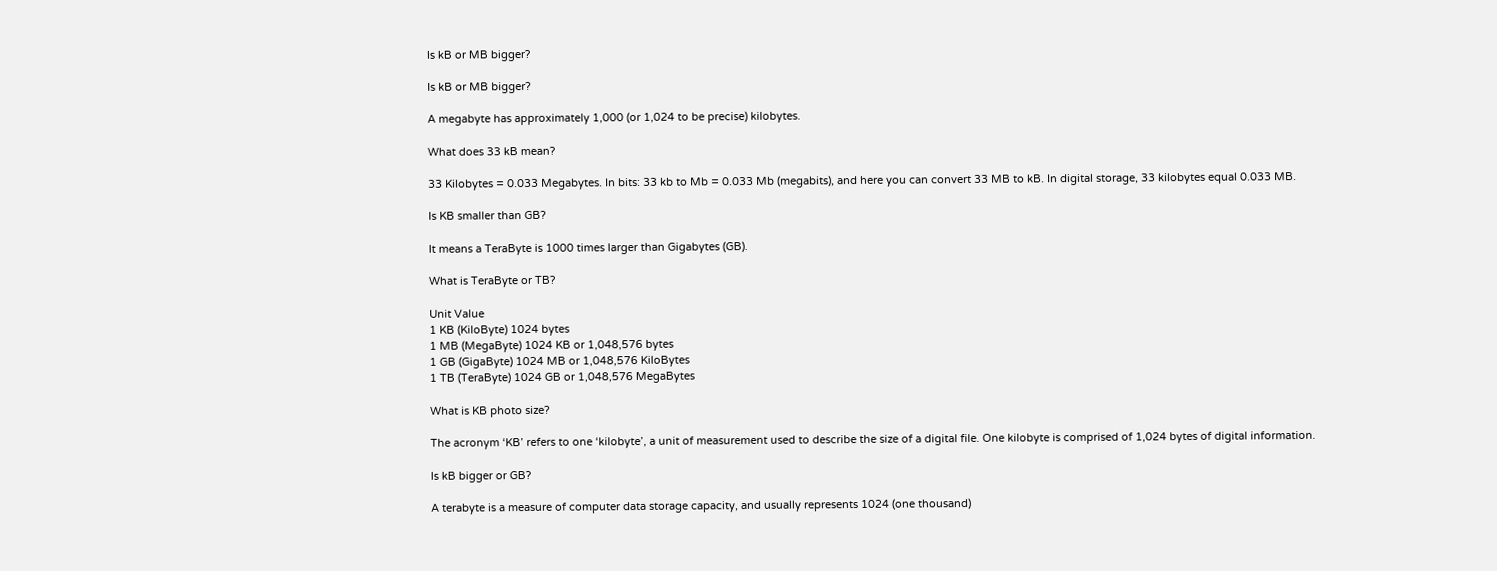Is kB or MB bigger?

Is kB or MB bigger?

A megabyte has approximately 1,000 (or 1,024 to be precise) kilobytes.

What does 33 kB mean?

33 Kilobytes = 0.033 Megabytes. In bits: 33 kb to Mb = 0.033 Mb (megabits), and here you can convert 33 MB to kB. In digital storage, 33 kilobytes equal 0.033 MB.

Is KB smaller than GB?

It means a TeraByte is 1000 times larger than Gigabytes (GB).

What is TeraByte or TB?

Unit Value
1 KB (KiloByte) 1024 bytes
1 MB (MegaByte) 1024 KB or 1,048,576 bytes
1 GB (GigaByte) 1024 MB or 1,048,576 KiloBytes
1 TB (TeraByte) 1024 GB or 1,048,576 MegaBytes

What is KB photo size?

The acronym ‘KB’ refers to one ‘kilobyte’, a unit of measurement used to describe the size of a digital file. One kilobyte is comprised of 1,024 bytes of digital information.

Is kB bigger or GB?

A terabyte is a measure of computer data storage capacity, and usually represents 1024 (one thousand)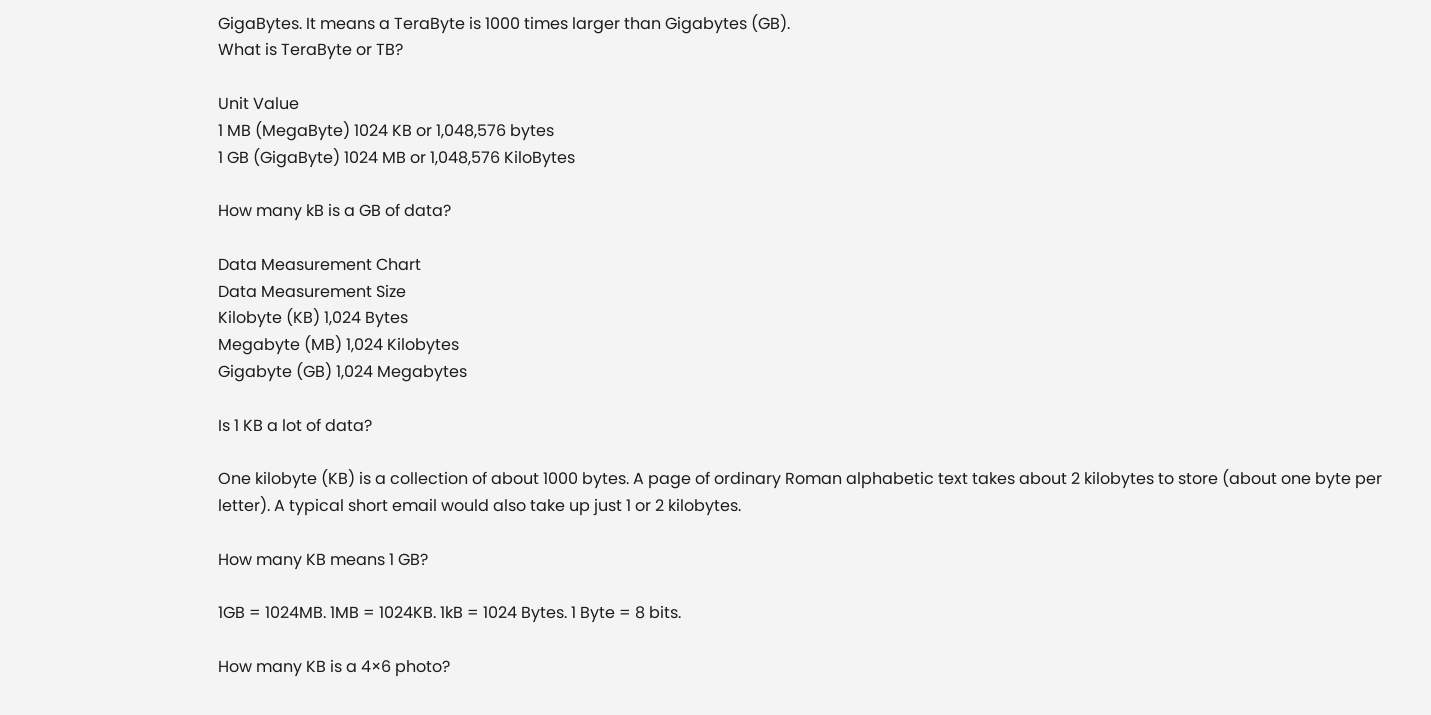GigaBytes. It means a TeraByte is 1000 times larger than Gigabytes (GB).
What is TeraByte or TB?

Unit Value
1 MB (MegaByte) 1024 KB or 1,048,576 bytes
1 GB (GigaByte) 1024 MB or 1,048,576 KiloBytes

How many kB is a GB of data?

Data Measurement Chart
Data Measurement Size
Kilobyte (KB) 1,024 Bytes
Megabyte (MB) 1,024 Kilobytes
Gigabyte (GB) 1,024 Megabytes

Is 1 KB a lot of data?

One kilobyte (KB) is a collection of about 1000 bytes. A page of ordinary Roman alphabetic text takes about 2 kilobytes to store (about one byte per letter). A typical short email would also take up just 1 or 2 kilobytes.

How many KB means 1 GB?

1GB = 1024MB. 1MB = 1024KB. 1kB = 1024 Bytes. 1 Byte = 8 bits.

How many KB is a 4×6 photo?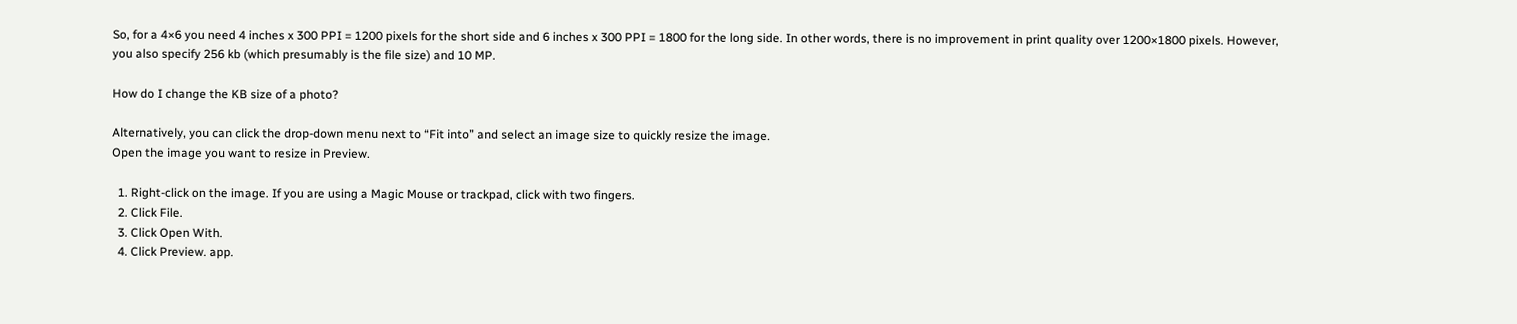So, for a 4×6 you need 4 inches x 300 PPI = 1200 pixels for the short side and 6 inches x 300 PPI = 1800 for the long side. In other words, there is no improvement in print quality over 1200×1800 pixels. However, you also specify 256 kb (which presumably is the file size) and 10 MP.

How do I change the KB size of a photo?

Alternatively, you can click the drop-down menu next to “Fit into” and select an image size to quickly resize the image.
Open the image you want to resize in Preview.

  1. Right-click on the image. If you are using a Magic Mouse or trackpad, click with two fingers.
  2. Click File.
  3. Click Open With.
  4. Click Preview. app.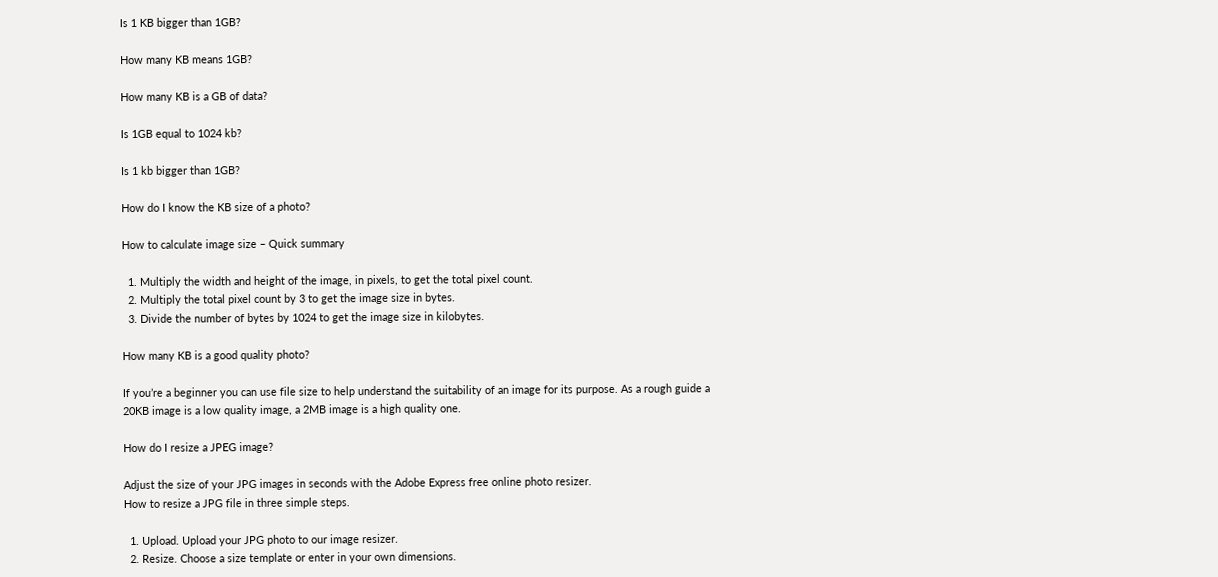Is 1 KB bigger than 1GB?

How many KB means 1GB?

How many KB is a GB of data?

Is 1GB equal to 1024 kb?

Is 1 kb bigger than 1GB?

How do I know the KB size of a photo?

How to calculate image size – Quick summary

  1. Multiply the width and height of the image, in pixels, to get the total pixel count.
  2. Multiply the total pixel count by 3 to get the image size in bytes.
  3. Divide the number of bytes by 1024 to get the image size in kilobytes.

How many KB is a good quality photo?

If you’re a beginner you can use file size to help understand the suitability of an image for its purpose. As a rough guide a 20KB image is a low quality image, a 2MB image is a high quality one.

How do I resize a JPEG image?

Adjust the size of your JPG images in seconds with the Adobe Express free online photo resizer.
How to resize a JPG file in three simple steps.

  1. Upload. Upload your JPG photo to our image resizer.
  2. Resize. Choose a size template or enter in your own dimensions.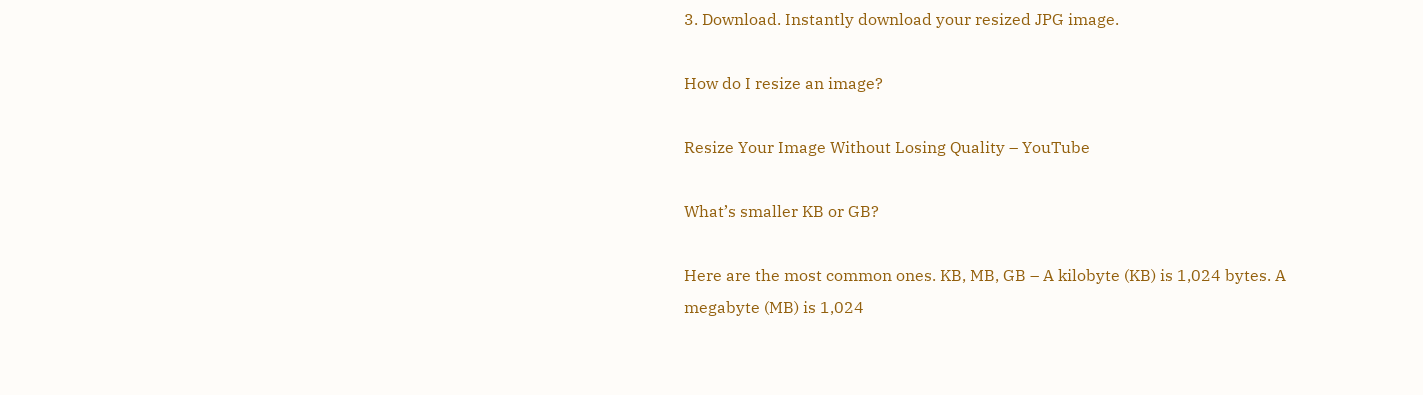3. Download. Instantly download your resized JPG image.

How do I resize an image?

Resize Your Image Without Losing Quality – YouTube

What’s smaller KB or GB?

Here are the most common ones. KB, MB, GB – A kilobyte (KB) is 1,024 bytes. A megabyte (MB) is 1,024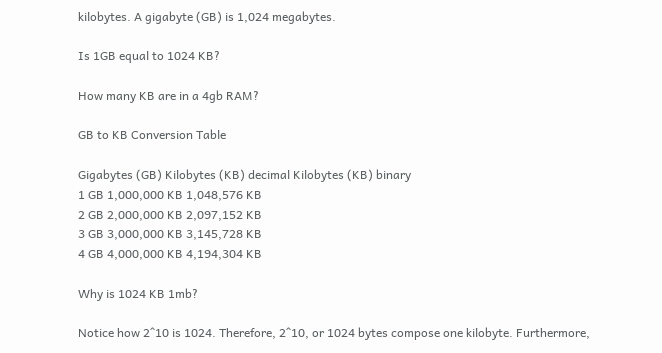kilobytes. A gigabyte (GB) is 1,024 megabytes.

Is 1GB equal to 1024 KB?

How many KB are in a 4gb RAM?

GB to KB Conversion Table

Gigabytes (GB) Kilobytes (KB) decimal Kilobytes (KB) binary
1 GB 1,000,000 KB 1,048,576 KB
2 GB 2,000,000 KB 2,097,152 KB
3 GB 3,000,000 KB 3,145,728 KB
4 GB 4,000,000 KB 4,194,304 KB

Why is 1024 KB 1mb?

Notice how 2^10 is 1024. Therefore, 2^10, or 1024 bytes compose one kilobyte. Furthermore,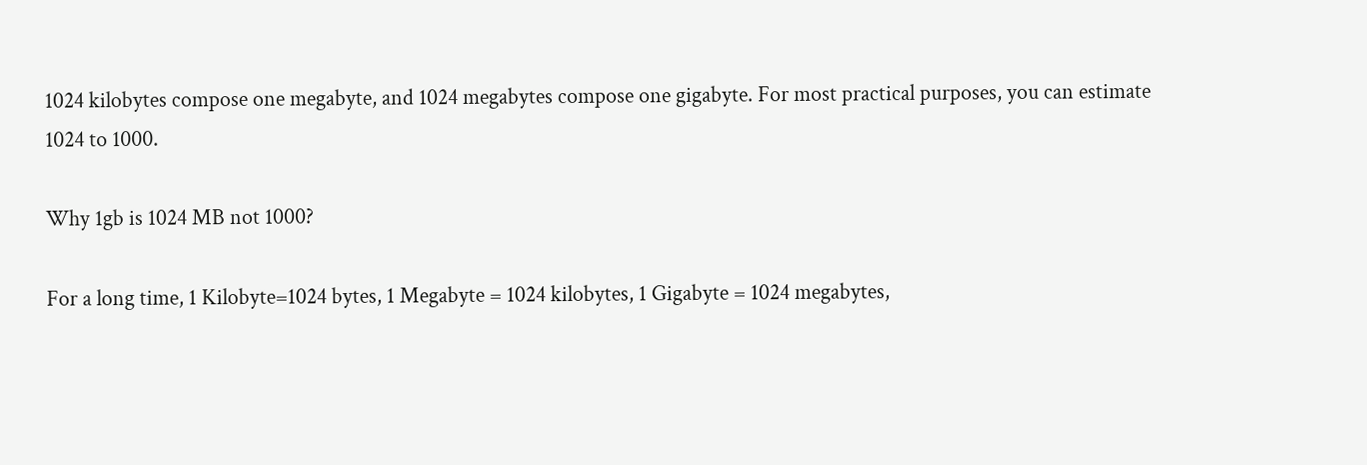1024 kilobytes compose one megabyte, and 1024 megabytes compose one gigabyte. For most practical purposes, you can estimate 1024 to 1000.

Why 1gb is 1024 MB not 1000?

For a long time, 1 Kilobyte=1024 bytes, 1 Megabyte = 1024 kilobytes, 1 Gigabyte = 1024 megabytes,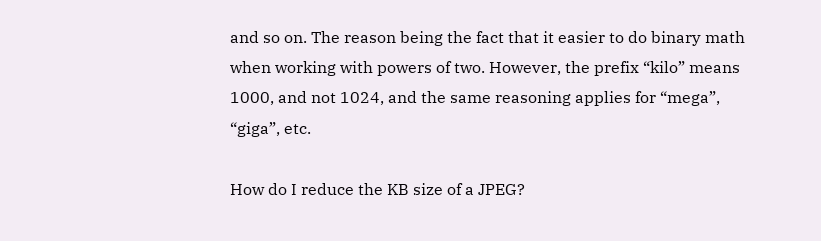and so on. The reason being the fact that it easier to do binary math when working with powers of two. However, the prefix “kilo” means 1000, and not 1024, and the same reasoning applies for “mega”, “giga”, etc.

How do I reduce the KB size of a JPEG?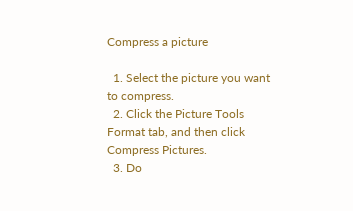Compress a picture

  1. Select the picture you want to compress.
  2. Click the Picture Tools Format tab, and then click Compress Pictures.
  3. Do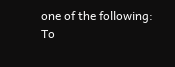one of the following: To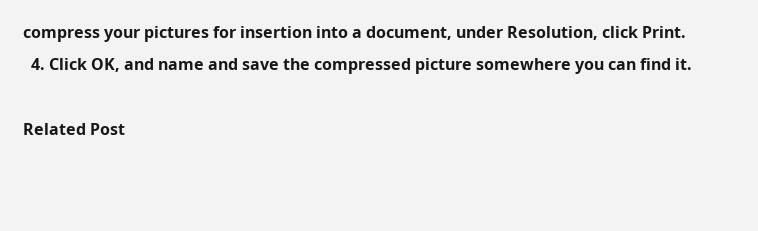compress your pictures for insertion into a document, under Resolution, click Print.
  4. Click OK, and name and save the compressed picture somewhere you can find it.

Related Post